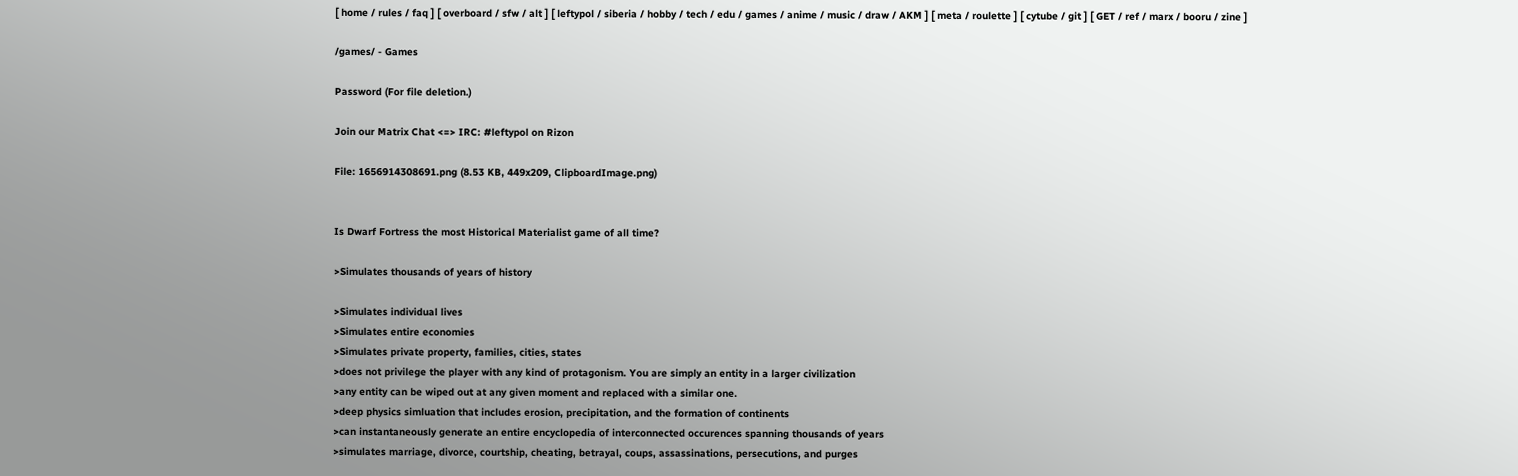[ home / rules / faq ] [ overboard / sfw / alt ] [ leftypol / siberia / hobby / tech / edu / games / anime / music / draw / AKM ] [ meta / roulette ] [ cytube / git ] [ GET / ref / marx / booru / zine ]

/games/ - Games

Password (For file deletion.)

Join our Matrix Chat <=> IRC: #leftypol on Rizon

File: 1656914308691.png (8.53 KB, 449x209, ClipboardImage.png)


Is Dwarf Fortress the most Historical Materialist game of all time?

>Simulates thousands of years of history

>Simulates individual lives
>Simulates entire economies
>Simulates private property, families, cities, states
>does not privilege the player with any kind of protagonism. You are simply an entity in a larger civilization
>any entity can be wiped out at any given moment and replaced with a similar one.
>deep physics simluation that includes erosion, precipitation, and the formation of continents
>can instantaneously generate an entire encyclopedia of interconnected occurences spanning thousands of years
>simulates marriage, divorce, courtship, cheating, betrayal, coups, assassinations, persecutions, and purges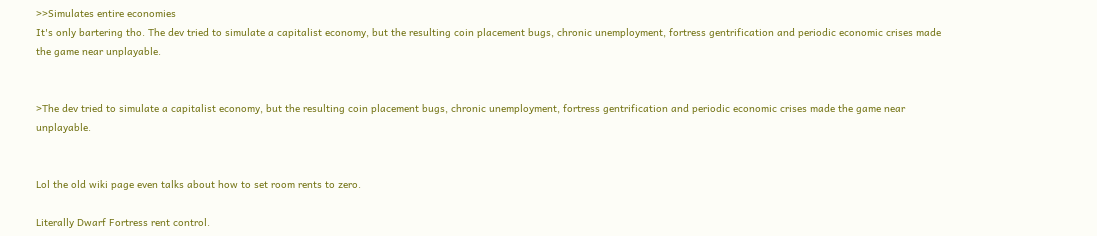>>Simulates entire economies
It's only bartering tho. The dev tried to simulate a capitalist economy, but the resulting coin placement bugs, chronic unemployment, fortress gentrification and periodic economic crises made the game near unplayable.


>The dev tried to simulate a capitalist economy, but the resulting coin placement bugs, chronic unemployment, fortress gentrification and periodic economic crises made the game near unplayable.


Lol the old wiki page even talks about how to set room rents to zero.

Literally Dwarf Fortress rent control.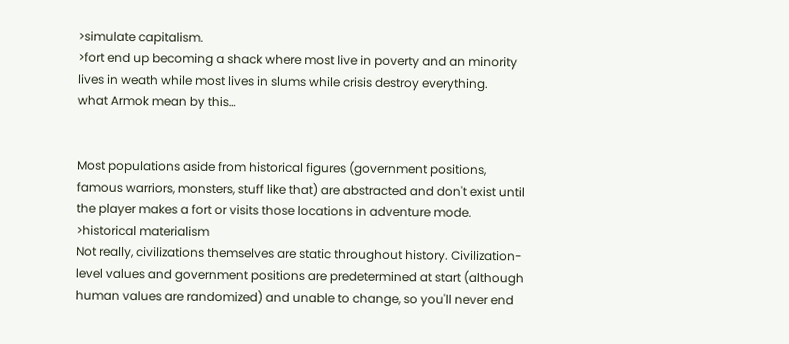>simulate capitalism.
>fort end up becoming a shack where most live in poverty and an minority lives in weath while most lives in slums while crisis destroy everything.
what Armok mean by this…


Most populations aside from historical figures (government positions, famous warriors, monsters, stuff like that) are abstracted and don't exist until the player makes a fort or visits those locations in adventure mode.
>historical materialism
Not really, civilizations themselves are static throughout history. Civilization-level values and government positions are predetermined at start (although human values are randomized) and unable to change, so you'll never end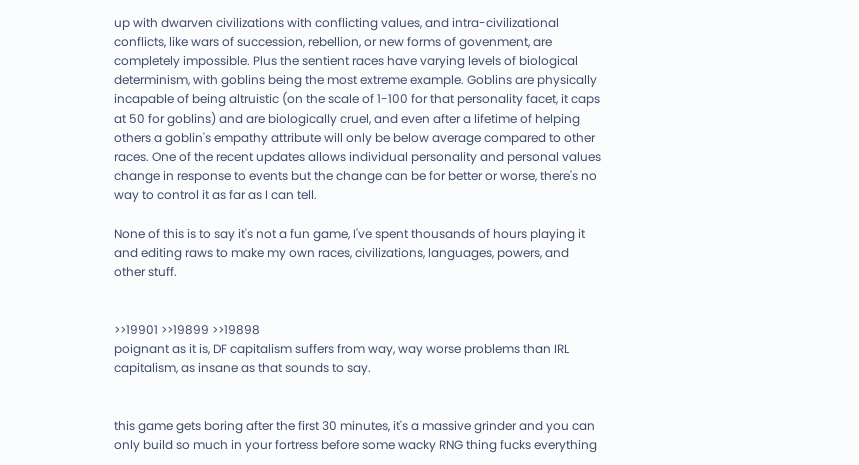up with dwarven civilizations with conflicting values, and intra-civilizational conflicts, like wars of succession, rebellion, or new forms of govenment, are completely impossible. Plus the sentient races have varying levels of biological determinism, with goblins being the most extreme example. Goblins are physically incapable of being altruistic (on the scale of 1-100 for that personality facet, it caps at 50 for goblins) and are biologically cruel, and even after a lifetime of helping others a goblin's empathy attribute will only be below average compared to other races. One of the recent updates allows individual personality and personal values change in response to events but the change can be for better or worse, there's no way to control it as far as I can tell.

None of this is to say it's not a fun game, I've spent thousands of hours playing it and editing raws to make my own races, civilizations, languages, powers, and other stuff.


>>19901 >>19899 >>19898
poignant as it is, DF capitalism suffers from way, way worse problems than IRL capitalism, as insane as that sounds to say.


this game gets boring after the first 30 minutes, it's a massive grinder and you can only build so much in your fortress before some wacky RNG thing fucks everything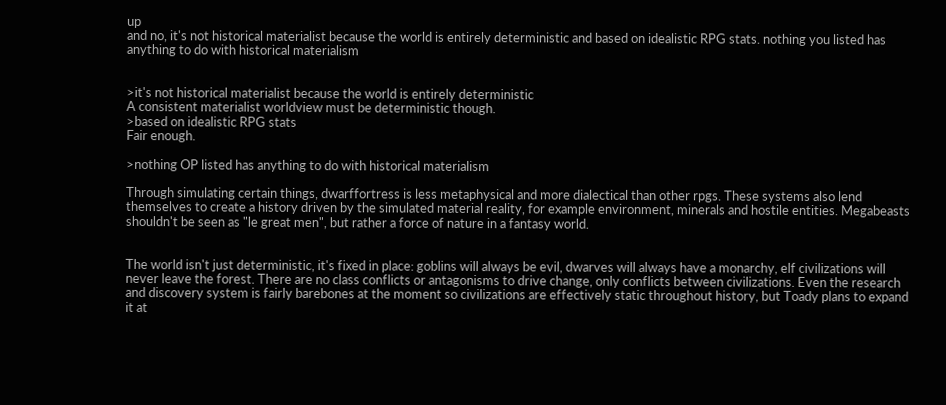up
and no, it's not historical materialist because the world is entirely deterministic and based on idealistic RPG stats. nothing you listed has anything to do with historical materialism


>it's not historical materialist because the world is entirely deterministic
A consistent materialist worldview must be deterministic though.
>based on idealistic RPG stats
Fair enough.

>nothing OP listed has anything to do with historical materialism

Through simulating certain things, dwarffortress is less metaphysical and more dialectical than other rpgs. These systems also lend themselves to create a history driven by the simulated material reality, for example environment, minerals and hostile entities. Megabeasts shouldn't be seen as "le great men", but rather a force of nature in a fantasy world.


The world isn't just deterministic, it's fixed in place: goblins will always be evil, dwarves will always have a monarchy, elf civilizations will never leave the forest. There are no class conflicts or antagonisms to drive change, only conflicts between civilizations. Even the research and discovery system is fairly barebones at the moment so civilizations are effectively static throughout history, but Toady plans to expand it at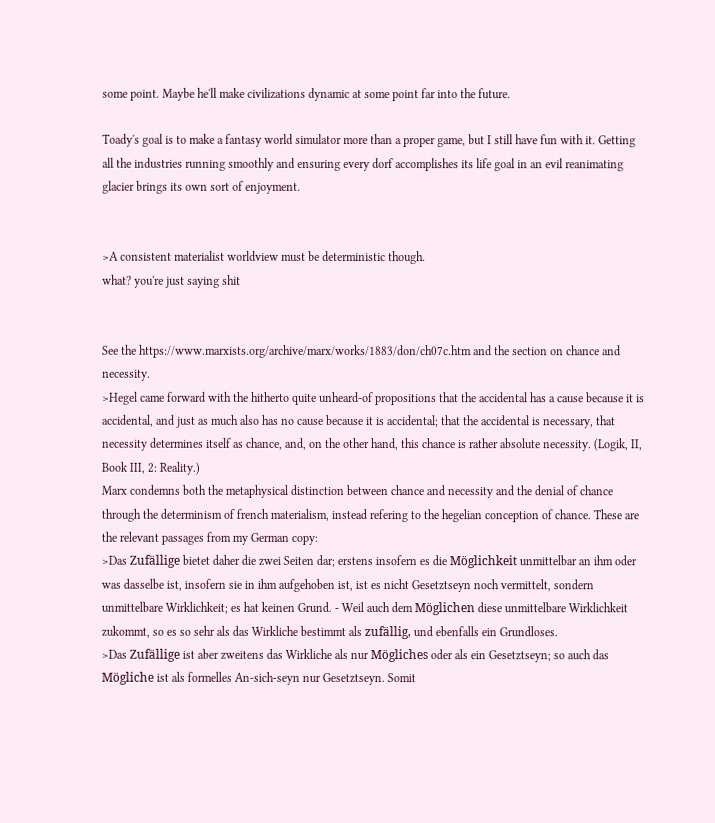some point. Maybe he'll make civilizations dynamic at some point far into the future.

Toady's goal is to make a fantasy world simulator more than a proper game, but I still have fun with it. Getting all the industries running smoothly and ensuring every dorf accomplishes its life goal in an evil reanimating glacier brings its own sort of enjoyment.


>A consistent materialist worldview must be deterministic though.
what? you're just saying shit


See the https://www.marxists.org/archive/marx/works/1883/don/ch07c.htm and the section on chance and necessity.
>Hegel came forward with the hitherto quite unheard-of propositions that the accidental has a cause because it is accidental, and just as much also has no cause because it is accidental; that the accidental is necessary, that necessity determines itself as chance, and, on the other hand, this chance is rather absolute necessity. (Logik, II, Book III, 2: Reality.)
Marx condemns both the metaphysical distinction between chance and necessity and the denial of chance through the determinism of french materialism, instead refering to the hegelian conception of chance. These are the relevant passages from my German copy:
>Das Zufällige bietet daher die zwei Seiten dar; erstens insofern es die Möglichkeit unmittelbar an ihm oder was dasselbe ist, insofern sie in ihm aufgehoben ist, ist es nicht Gesetztseyn noch vermittelt, sondern unmittelbare Wirklichkeit; es hat keinen Grund. - Weil auch dem Möglichen diese unmittelbare Wirklichkeit zukommt, so es so sehr als das Wirkliche bestimmt als zufällig, und ebenfalls ein Grundloses.
>Das Zufällige ist aber zweitens das Wirkliche als nur Mögliches oder als ein Gesetztseyn; so auch das Mögliche ist als formelles An-sich-seyn nur Gesetztseyn. Somit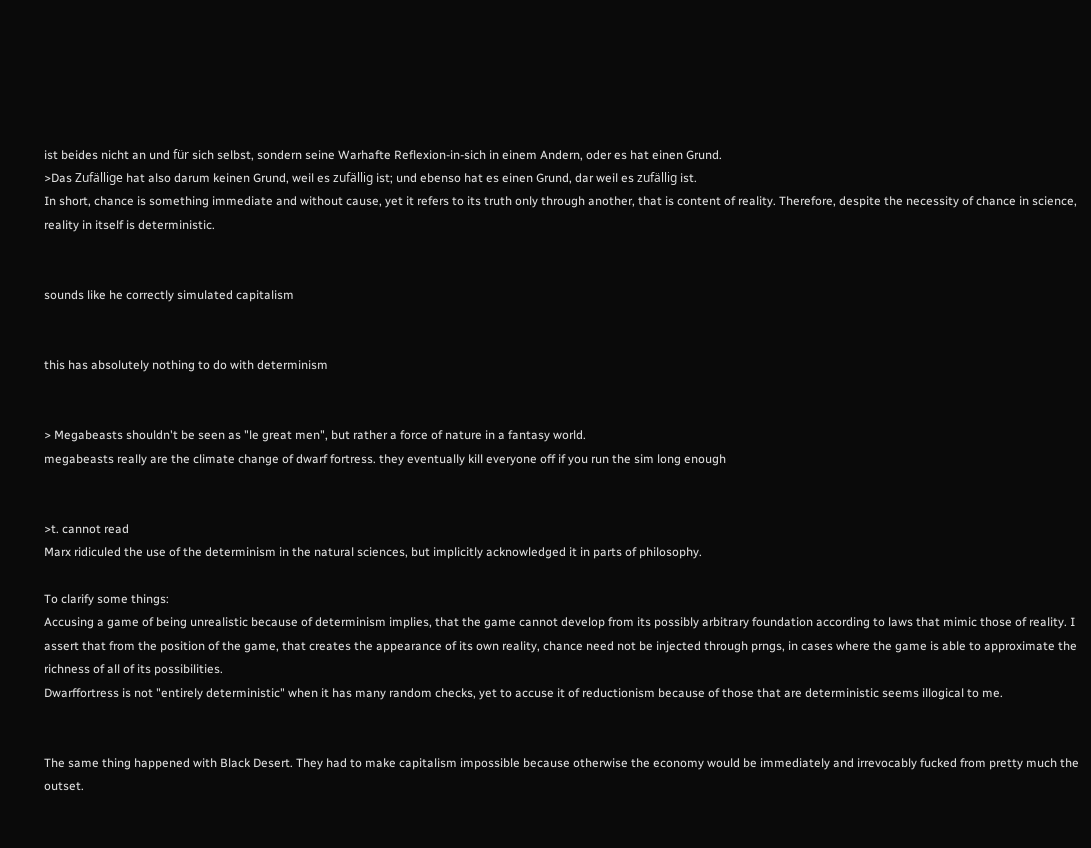ist beides nicht an und für sich selbst, sondern seine Warhafte Reflexion-in-sich in einem Andern, oder es hat einen Grund.
>Das Zufällige hat also darum keinen Grund, weil es zufällig ist; und ebenso hat es einen Grund, dar weil es zufällig ist.
In short, chance is something immediate and without cause, yet it refers to its truth only through another, that is content of reality. Therefore, despite the necessity of chance in science, reality in itself is deterministic.


sounds like he correctly simulated capitalism


this has absolutely nothing to do with determinism


> Megabeasts shouldn't be seen as "le great men", but rather a force of nature in a fantasy world.
megabeasts really are the climate change of dwarf fortress. they eventually kill everyone off if you run the sim long enough


>t. cannot read
Marx ridiculed the use of the determinism in the natural sciences, but implicitly acknowledged it in parts of philosophy.

To clarify some things:
Accusing a game of being unrealistic because of determinism implies, that the game cannot develop from its possibly arbitrary foundation according to laws that mimic those of reality. I assert that from the position of the game, that creates the appearance of its own reality, chance need not be injected through prngs, in cases where the game is able to approximate the richness of all of its possibilities.
Dwarffortress is not "entirely deterministic" when it has many random checks, yet to accuse it of reductionism because of those that are deterministic seems illogical to me.


The same thing happened with Black Desert. They had to make capitalism impossible because otherwise the economy would be immediately and irrevocably fucked from pretty much the outset.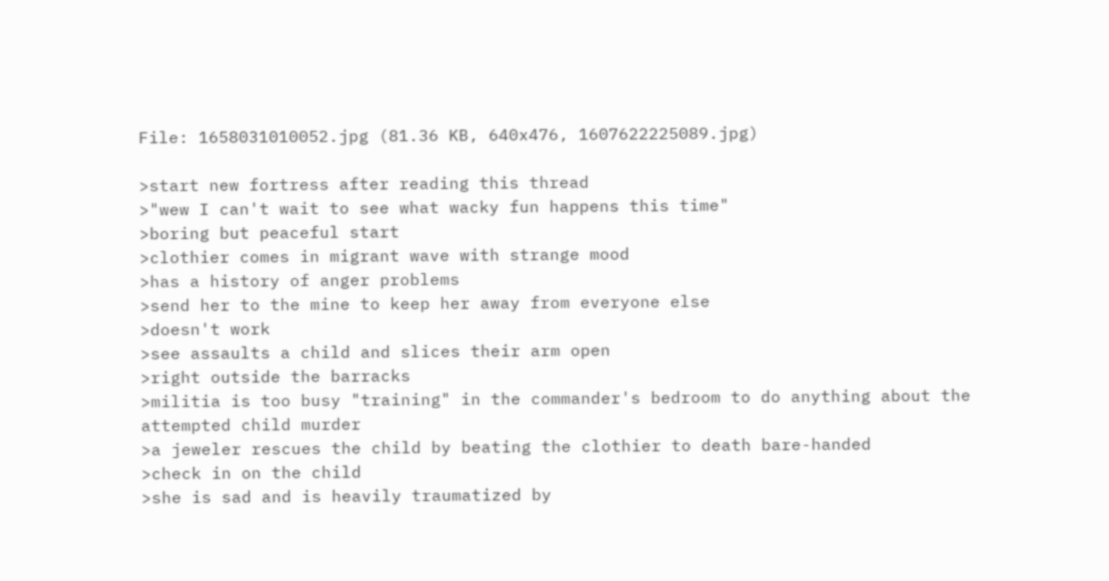File: 1658031010052.jpg (81.36 KB, 640x476, 1607622225089.jpg)

>start new fortress after reading this thread
>"wew I can't wait to see what wacky fun happens this time"
>boring but peaceful start
>clothier comes in migrant wave with strange mood
>has a history of anger problems
>send her to the mine to keep her away from everyone else
>doesn't work
>see assaults a child and slices their arm open
>right outside the barracks
>militia is too busy "training" in the commander's bedroom to do anything about the attempted child murder
>a jeweler rescues the child by beating the clothier to death bare-handed
>check in on the child
>she is sad and is heavily traumatized by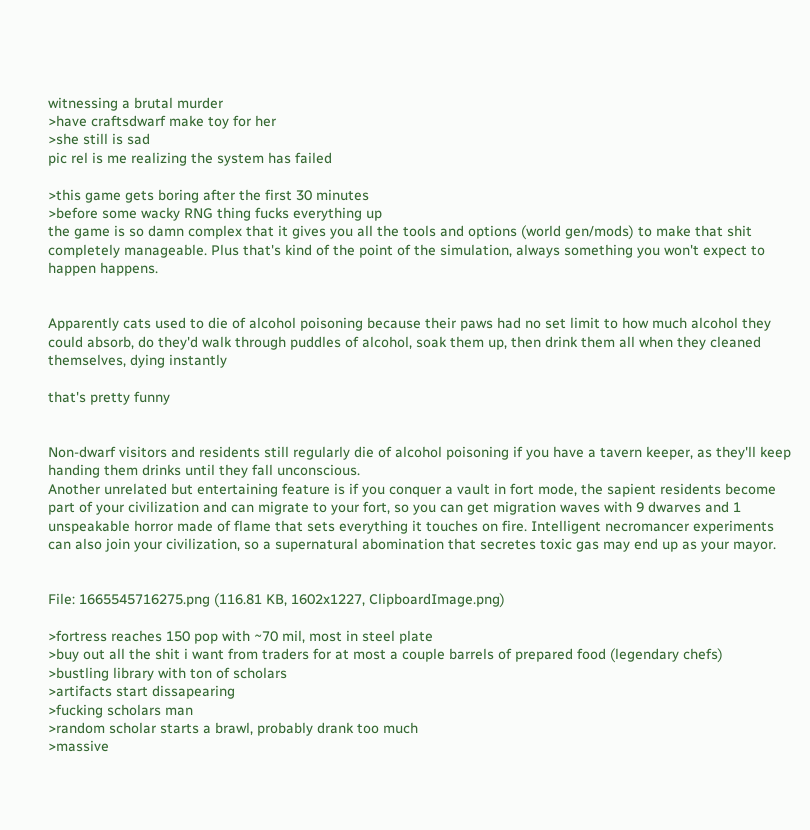witnessing a brutal murder
>have craftsdwarf make toy for her
>she still is sad
pic rel is me realizing the system has failed

>this game gets boring after the first 30 minutes
>before some wacky RNG thing fucks everything up
the game is so damn complex that it gives you all the tools and options (world gen/mods) to make that shit completely manageable. Plus that's kind of the point of the simulation, always something you won't expect to happen happens.


Apparently cats used to die of alcohol poisoning because their paws had no set limit to how much alcohol they could absorb, do they'd walk through puddles of alcohol, soak them up, then drink them all when they cleaned themselves, dying instantly

that's pretty funny


Non-dwarf visitors and residents still regularly die of alcohol poisoning if you have a tavern keeper, as they'll keep handing them drinks until they fall unconscious.
Another unrelated but entertaining feature is if you conquer a vault in fort mode, the sapient residents become part of your civilization and can migrate to your fort, so you can get migration waves with 9 dwarves and 1 unspeakable horror made of flame that sets everything it touches on fire. Intelligent necromancer experiments can also join your civilization, so a supernatural abomination that secretes toxic gas may end up as your mayor.


File: 1665545716275.png (116.81 KB, 1602x1227, ClipboardImage.png)

>fortress reaches 150 pop with ~70 mil, most in steel plate
>buy out all the shit i want from traders for at most a couple barrels of prepared food (legendary chefs)
>bustling library with ton of scholars
>artifacts start dissapearing
>fucking scholars man
>random scholar starts a brawl, probably drank too much
>massive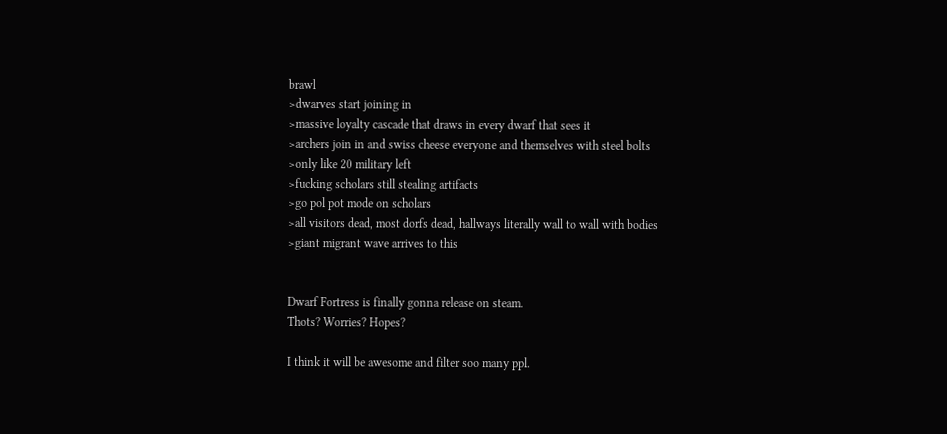brawl
>dwarves start joining in
>massive loyalty cascade that draws in every dwarf that sees it
>archers join in and swiss cheese everyone and themselves with steel bolts
>only like 20 military left
>fucking scholars still stealing artifacts
>go pol pot mode on scholars
>all visitors dead, most dorfs dead, hallways literally wall to wall with bodies
>giant migrant wave arrives to this


Dwarf Fortress is finally gonna release on steam.
Thots? Worries? Hopes?

I think it will be awesome and filter soo many ppl.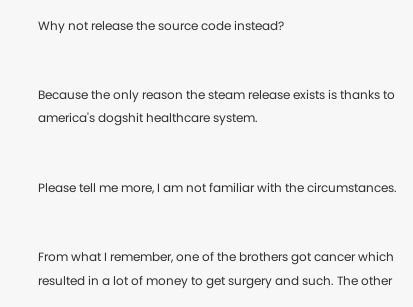Why not release the source code instead?


Because the only reason the steam release exists is thanks to america's dogshit healthcare system.


Please tell me more, I am not familiar with the circumstances.


From what I remember, one of the brothers got cancer which resulted in a lot of money to get surgery and such. The other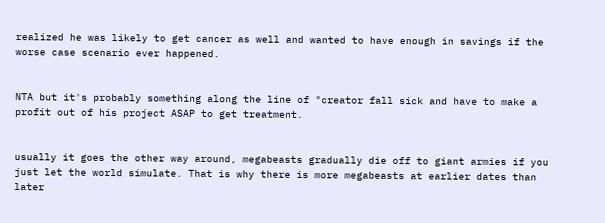realized he was likely to get cancer as well and wanted to have enough in savings if the worse case scenario ever happened.


NTA but it's probably something along the line of "creator fall sick and have to make a profit out of his project ASAP to get treatment.


usually it goes the other way around, megabeasts gradually die off to giant armies if you just let the world simulate. That is why there is more megabeasts at earlier dates than later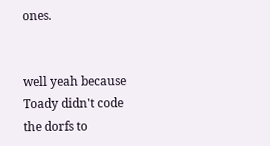ones.


well yeah because Toady didn't code the dorfs to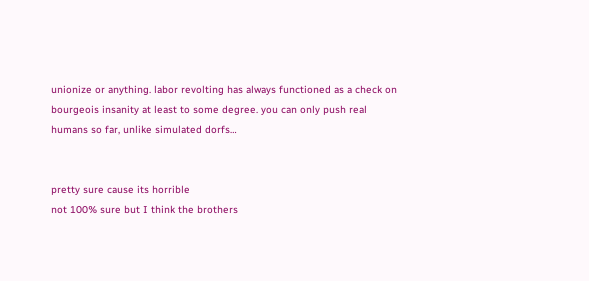unionize or anything. labor revolting has always functioned as a check on bourgeois insanity at least to some degree. you can only push real humans so far, unlike simulated dorfs…


pretty sure cause its horrible
not 100% sure but I think the brothers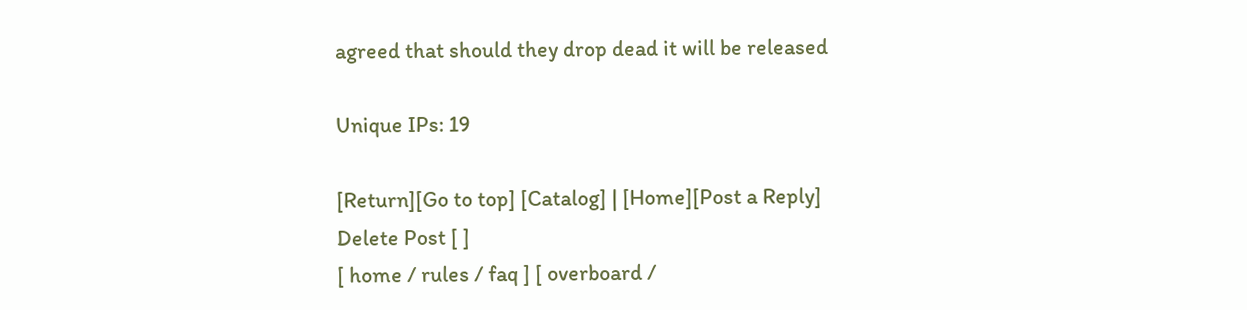agreed that should they drop dead it will be released

Unique IPs: 19

[Return][Go to top] [Catalog] | [Home][Post a Reply]
Delete Post [ ]
[ home / rules / faq ] [ overboard /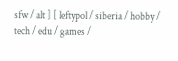sfw / alt ] [ leftypol / siberia / hobby / tech / edu / games /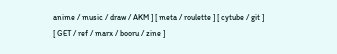anime / music / draw / AKM ] [ meta / roulette ] [ cytube / git ] [ GET / ref / marx / booru / zine ]